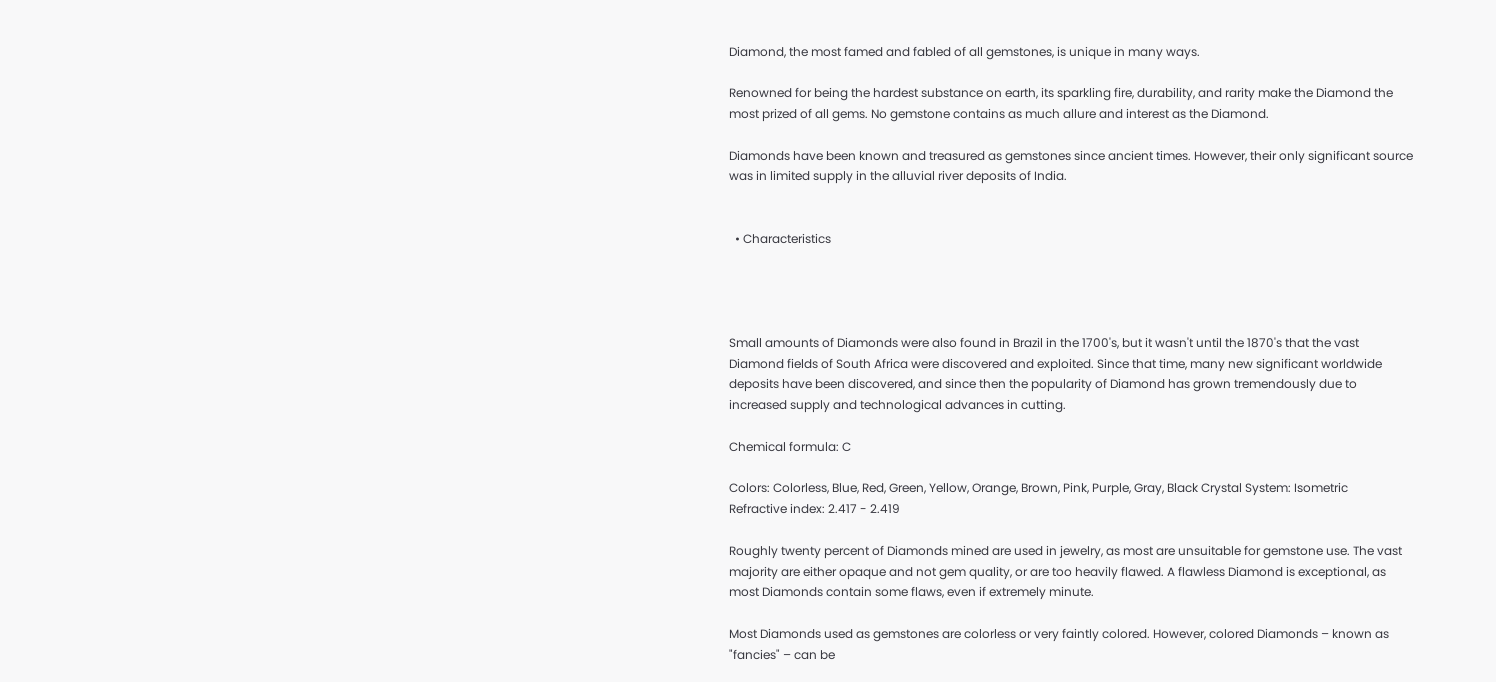Diamond, the most famed and fabled of all gemstones, is unique in many ways.

Renowned for being the hardest substance on earth, its sparkling fire, durability, and rarity make the Diamond the most prized of all gems. No gemstone contains as much allure and interest as the Diamond.

Diamonds have been known and treasured as gemstones since ancient times. However, their only significant source was in limited supply in the alluvial river deposits of India.


  • Characteristics




Small amounts of Diamonds were also found in Brazil in the 1700's, but it wasn't until the 1870's that the vast Diamond fields of South Africa were discovered and exploited. Since that time, many new significant worldwide deposits have been discovered, and since then the popularity of Diamond has grown tremendously due to increased supply and technological advances in cutting.

Chemical formula: C

Colors: Colorless, Blue, Red, Green, Yellow, Orange, Brown, Pink, Purple, Gray, Black Crystal System: Isometric
Refractive index: 2.417 - 2.419

Roughly twenty percent of Diamonds mined are used in jewelry, as most are unsuitable for gemstone use. The vast majority are either opaque and not gem quality, or are too heavily flawed. A flawless Diamond is exceptional, as most Diamonds contain some flaws, even if extremely minute.

Most Diamonds used as gemstones are colorless or very faintly colored. However, colored Diamonds – known as "fancies" – can be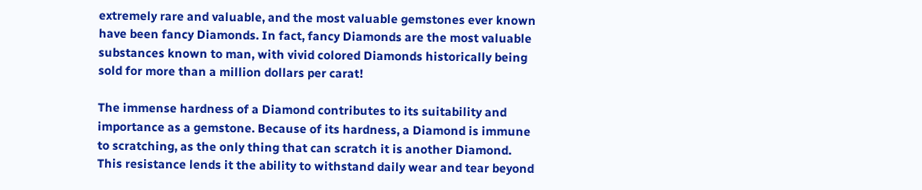extremely rare and valuable, and the most valuable gemstones ever known have been fancy Diamonds. In fact, fancy Diamonds are the most valuable substances known to man, with vivid colored Diamonds historically being sold for more than a million dollars per carat!

The immense hardness of a Diamond contributes to its suitability and importance as a gemstone. Because of its hardness, a Diamond is immune to scratching, as the only thing that can scratch it is another Diamond. This resistance lends it the ability to withstand daily wear and tear beyond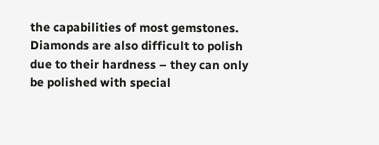the capabilities of most gemstones. Diamonds are also difficult to polish due to their hardness – they can only be polished with special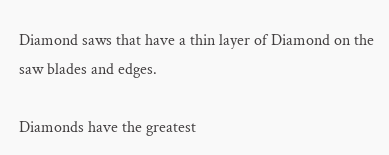Diamond saws that have a thin layer of Diamond on the saw blades and edges.

Diamonds have the greatest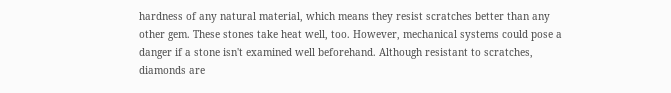hardness of any natural material, which means they resist scratches better than any other gem. These stones take heat well, too. However, mechanical systems could pose a danger if a stone isn't examined well beforehand. Although resistant to scratches, diamonds are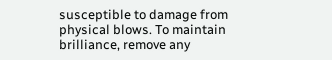susceptible to damage from physical blows. To maintain brilliance, remove any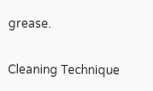grease.

Cleaning Technique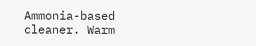Ammonia-based cleaner. Warm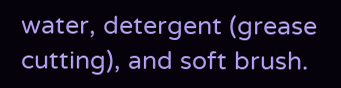water, detergent (grease cutting), and soft brush.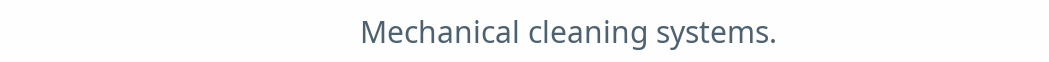Mechanical cleaning systems.